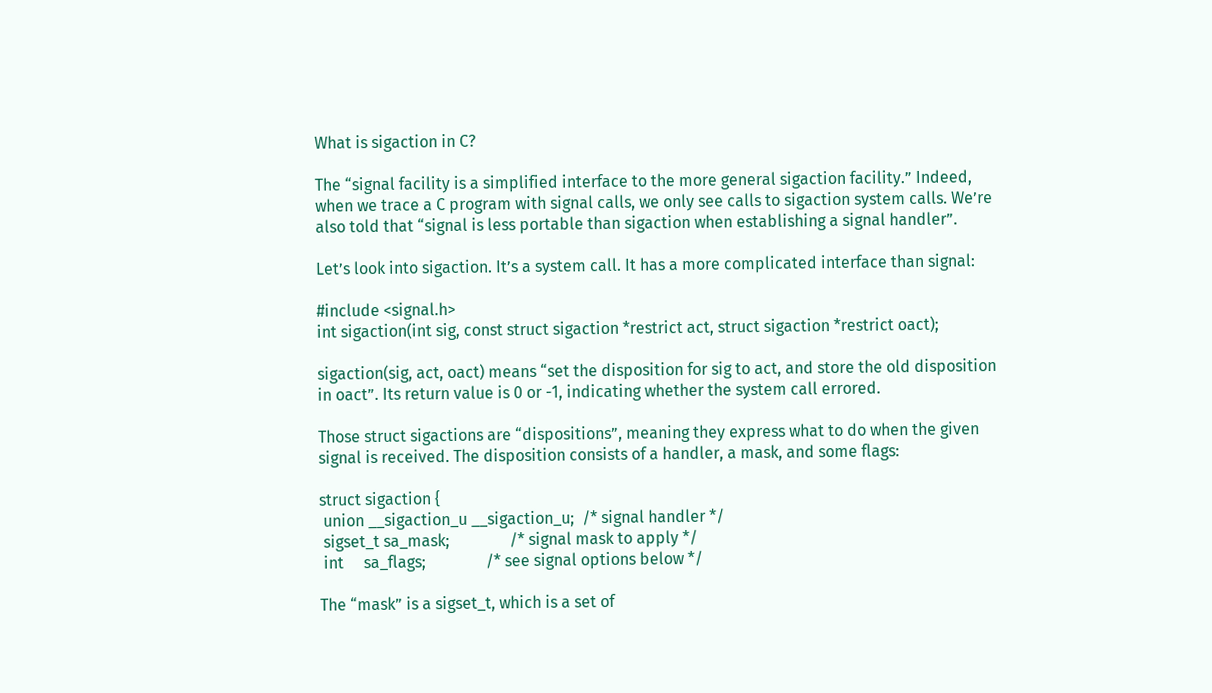What is sigaction in C?

The “signal facility is a simplified interface to the more general sigaction facility.” Indeed, when we trace a C program with signal calls, we only see calls to sigaction system calls. We’re also told that “signal is less portable than sigaction when establishing a signal handler”.

Let’s look into sigaction. It’s a system call. It has a more complicated interface than signal:

#include <signal.h>
int sigaction(int sig, const struct sigaction *restrict act, struct sigaction *restrict oact);

sigaction(sig, act, oact) means “set the disposition for sig to act, and store the old disposition in oact”. Its return value is 0 or -1, indicating whether the system call errored.

Those struct sigactions are “dispositions”, meaning they express what to do when the given signal is received. The disposition consists of a handler, a mask, and some flags:

struct sigaction {
 union __sigaction_u __sigaction_u;  /* signal handler */
 sigset_t sa_mask;               /* signal mask to apply */
 int     sa_flags;               /* see signal options below */

The “mask” is a sigset_t, which is a set of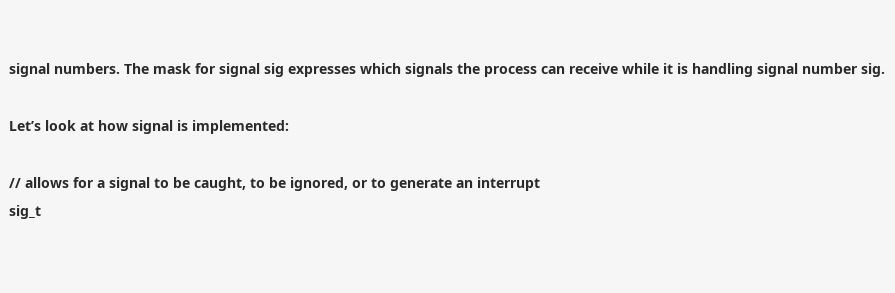signal numbers. The mask for signal sig expresses which signals the process can receive while it is handling signal number sig.

Let’s look at how signal is implemented:

// allows for a signal to be caught, to be ignored, or to generate an interrupt
sig_t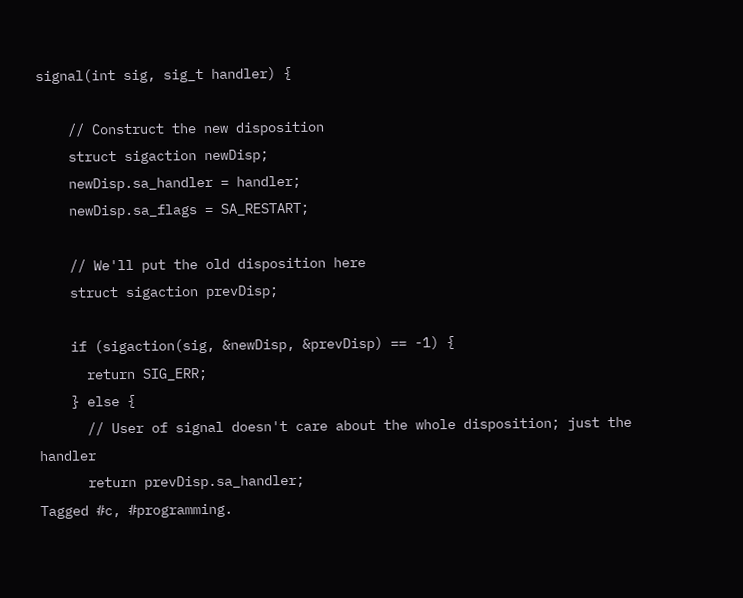signal(int sig, sig_t handler) {

    // Construct the new disposition
    struct sigaction newDisp;
    newDisp.sa_handler = handler;
    newDisp.sa_flags = SA_RESTART;

    // We'll put the old disposition here
    struct sigaction prevDisp;

    if (sigaction(sig, &newDisp, &prevDisp) == -1) {
      return SIG_ERR;
    } else {
      // User of signal doesn't care about the whole disposition; just the handler
      return prevDisp.sa_handler;
Tagged #c, #programming.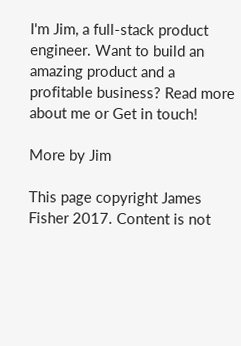I'm Jim, a full-stack product engineer. Want to build an amazing product and a profitable business? Read more about me or Get in touch!

More by Jim

This page copyright James Fisher 2017. Content is not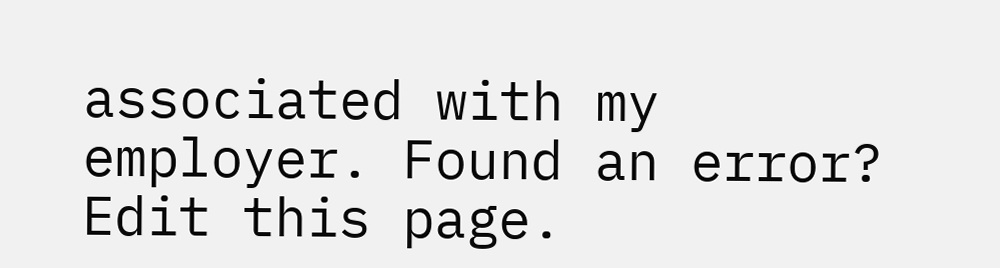associated with my employer. Found an error? Edit this page.